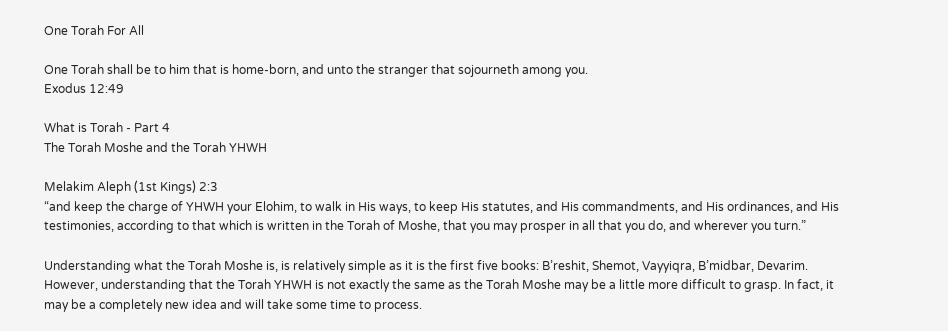One Torah For All

One Torah shall be to him that is home-born, and unto the stranger that sojourneth among you.
Exodus 12:49

What is Torah - Part 4
The Torah Moshe and the Torah YHWH

Melakim Aleph (1st Kings) 2:3
“and keep the charge of YHWH your Elohim, to walk in His ways, to keep His statutes, and His commandments, and His ordinances, and His testimonies, according to that which is written in the Torah of Moshe, that you may prosper in all that you do, and wherever you turn.”

Understanding what the Torah Moshe is, is relatively simple as it is the first five books: B’reshit, Shemot, Vayyiqra, B’midbar, Devarim. However, understanding that the Torah YHWH is not exactly the same as the Torah Moshe may be a little more difficult to grasp. In fact, it may be a completely new idea and will take some time to process.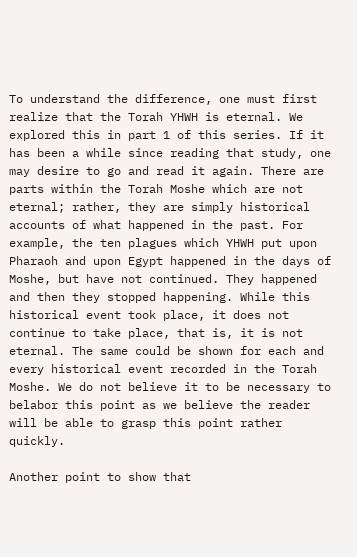To understand the difference, one must first realize that the Torah YHWH is eternal. We explored this in part 1 of this series. If it has been a while since reading that study, one may desire to go and read it again. There are parts within the Torah Moshe which are not eternal; rather, they are simply historical accounts of what happened in the past. For example, the ten plagues which YHWH put upon Pharaoh and upon Egypt happened in the days of Moshe, but have not continued. They happened and then they stopped happening. While this historical event took place, it does not continue to take place, that is, it is not eternal. The same could be shown for each and every historical event recorded in the Torah Moshe. We do not believe it to be necessary to belabor this point as we believe the reader will be able to grasp this point rather quickly.

Another point to show that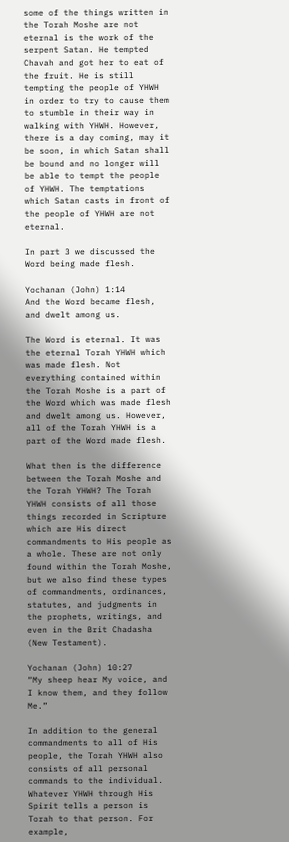some of the things written in the Torah Moshe are not eternal is the work of the serpent Satan. He tempted Chavah and got her to eat of the fruit. He is still tempting the people of YHWH in order to try to cause them to stumble in their way in walking with YHWH. However, there is a day coming, may it be soon, in which Satan shall be bound and no longer will be able to tempt the people of YHWH. The temptations which Satan casts in front of the people of YHWH are not eternal.

In part 3 we discussed the Word being made flesh.

Yochanan (John) 1:14
And the Word became flesh, and dwelt among us.

The Word is eternal. It was the eternal Torah YHWH which was made flesh. Not everything contained within the Torah Moshe is a part of the Word which was made flesh and dwelt among us. However, all of the Torah YHWH is a part of the Word made flesh.

What then is the difference between the Torah Moshe and the Torah YHWH? The Torah YHWH consists of all those things recorded in Scripture which are His direct commandments to His people as a whole. These are not only found within the Torah Moshe, but we also find these types of commandments, ordinances, statutes, and judgments in the prophets, writings, and even in the Brit Chadasha (New Testament).

Yochanan (John) 10:27
“My sheep hear My voice, and I know them, and they follow Me.”

In addition to the general commandments to all of His people, the Torah YHWH also consists of all personal commands to the individual. Whatever YHWH through His Spirit tells a person is Torah to that person. For example,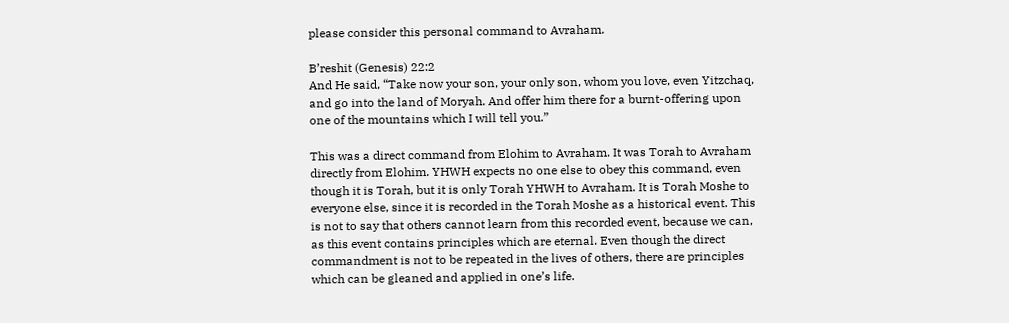please consider this personal command to Avraham.

B’reshit (Genesis) 22:2
And He said, “Take now your son, your only son, whom you love, even Yitzchaq, and go into the land of Moryah. And offer him there for a burnt-offering upon one of the mountains which I will tell you.”

This was a direct command from Elohim to Avraham. It was Torah to Avraham directly from Elohim. YHWH expects no one else to obey this command, even though it is Torah, but it is only Torah YHWH to Avraham. It is Torah Moshe to everyone else, since it is recorded in the Torah Moshe as a historical event. This is not to say that others cannot learn from this recorded event, because we can, as this event contains principles which are eternal. Even though the direct commandment is not to be repeated in the lives of others, there are principles which can be gleaned and applied in one’s life.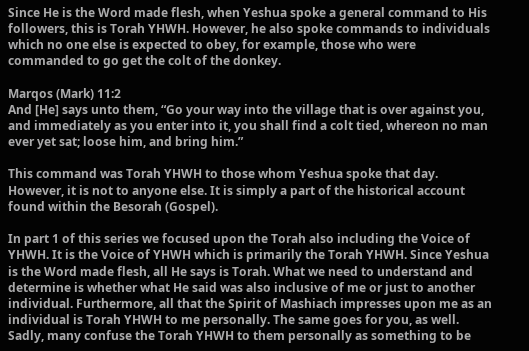Since He is the Word made flesh, when Yeshua spoke a general command to His followers, this is Torah YHWH. However, he also spoke commands to individuals which no one else is expected to obey, for example, those who were commanded to go get the colt of the donkey.

Marqos (Mark) 11:2
And [He] says unto them, “Go your way into the village that is over against you, and immediately as you enter into it, you shall find a colt tied, whereon no man ever yet sat; loose him, and bring him.”

This command was Torah YHWH to those whom Yeshua spoke that day. However, it is not to anyone else. It is simply a part of the historical account found within the Besorah (Gospel).

In part 1 of this series we focused upon the Torah also including the Voice of YHWH. It is the Voice of YHWH which is primarily the Torah YHWH. Since Yeshua is the Word made flesh, all He says is Torah. What we need to understand and determine is whether what He said was also inclusive of me or just to another individual. Furthermore, all that the Spirit of Mashiach impresses upon me as an individual is Torah YHWH to me personally. The same goes for you, as well. Sadly, many confuse the Torah YHWH to them personally as something to be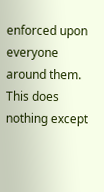enforced upon everyone around them. This does nothing except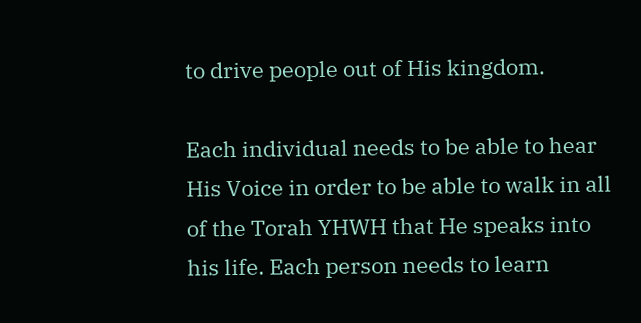to drive people out of His kingdom.

Each individual needs to be able to hear His Voice in order to be able to walk in all of the Torah YHWH that He speaks into his life. Each person needs to learn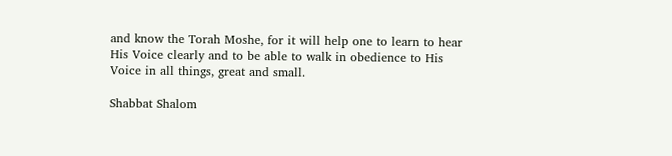and know the Torah Moshe, for it will help one to learn to hear His Voice clearly and to be able to walk in obedience to His Voice in all things, great and small.

Shabbat Shalom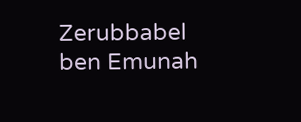Zerubbabel ben Emunah